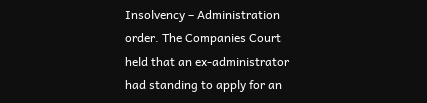Insolvency – Administration order. The Companies Court held that an ex-administrator had standing to apply for an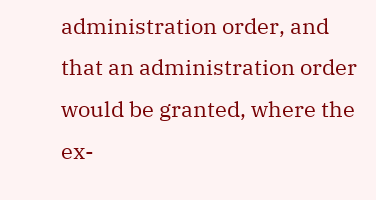administration order, and that an administration order would be granted, where the ex-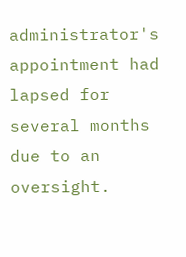administrator's appointment had lapsed for several months due to an oversight.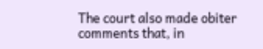The court also made obiter comments that, in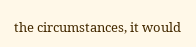the circumstances, it would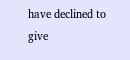have declined to give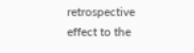retrospective effect to the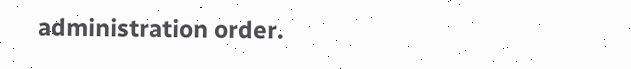administration order.